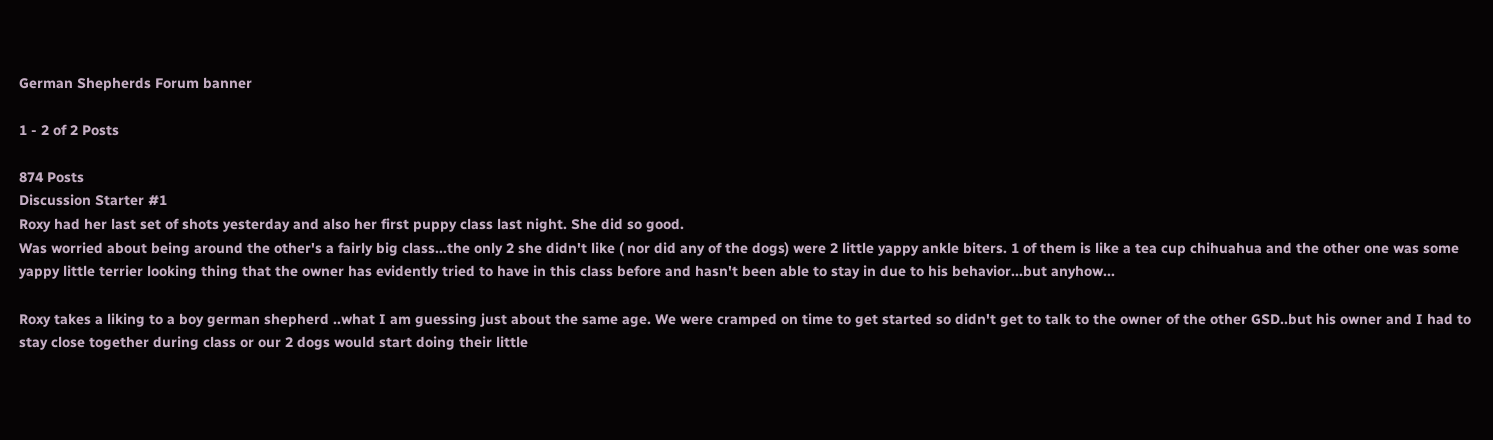German Shepherds Forum banner

1 - 2 of 2 Posts

874 Posts
Discussion Starter #1
Roxy had her last set of shots yesterday and also her first puppy class last night. She did so good.
Was worried about being around the other's a fairly big class...the only 2 she didn't like ( nor did any of the dogs) were 2 little yappy ankle biters. 1 of them is like a tea cup chihuahua and the other one was some yappy little terrier looking thing that the owner has evidently tried to have in this class before and hasn't been able to stay in due to his behavior...but anyhow...

Roxy takes a liking to a boy german shepherd ..what I am guessing just about the same age. We were cramped on time to get started so didn't get to talk to the owner of the other GSD..but his owner and I had to stay close together during class or our 2 dogs would start doing their little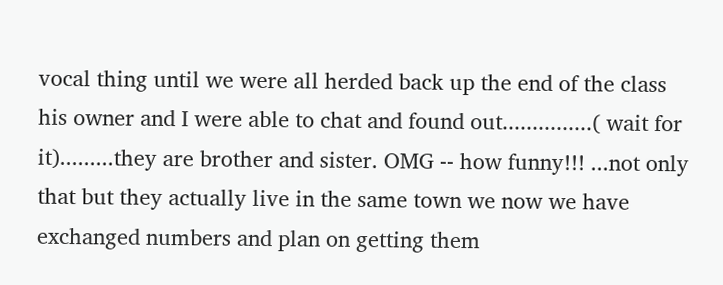vocal thing until we were all herded back up the end of the class his owner and I were able to chat and found out...............( wait for it).........they are brother and sister. OMG -- how funny!!! ...not only that but they actually live in the same town we now we have exchanged numbers and plan on getting them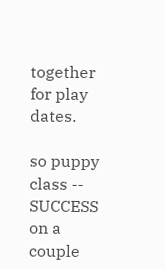together for play dates.

so puppy class -- SUCCESS on a couple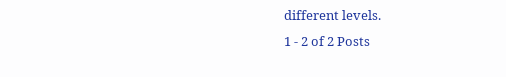different levels.
1 - 2 of 2 Posts